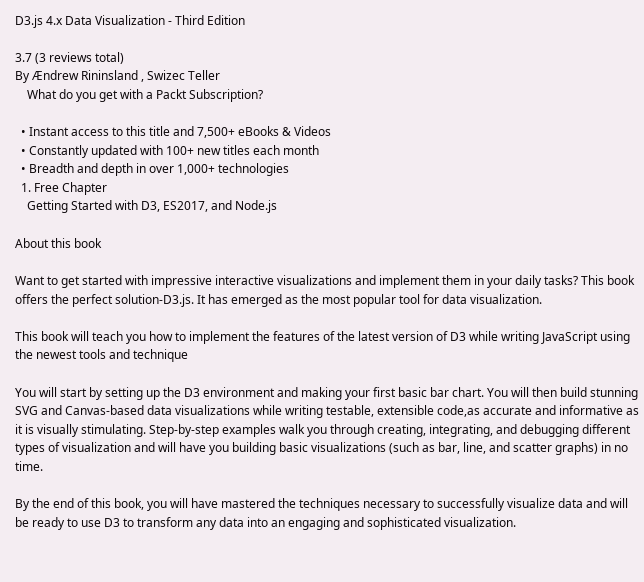D3.js 4.x Data Visualization - Third Edition

3.7 (3 reviews total)
By Ændrew Rininsland , Swizec Teller
    What do you get with a Packt Subscription?

  • Instant access to this title and 7,500+ eBooks & Videos
  • Constantly updated with 100+ new titles each month
  • Breadth and depth in over 1,000+ technologies
  1. Free Chapter
    Getting Started with D3, ES2017, and Node.js

About this book

Want to get started with impressive interactive visualizations and implement them in your daily tasks? This book offers the perfect solution-D3.js. It has emerged as the most popular tool for data visualization.

This book will teach you how to implement the features of the latest version of D3 while writing JavaScript using the newest tools and technique

You will start by setting up the D3 environment and making your first basic bar chart. You will then build stunning SVG and Canvas-based data visualizations while writing testable, extensible code,as accurate and informative as it is visually stimulating. Step-by-step examples walk you through creating, integrating, and debugging different types of visualization and will have you building basic visualizations (such as bar, line, and scatter graphs) in no time.

By the end of this book, you will have mastered the techniques necessary to successfully visualize data and will be ready to use D3 to transform any data into an engaging and sophisticated visualization.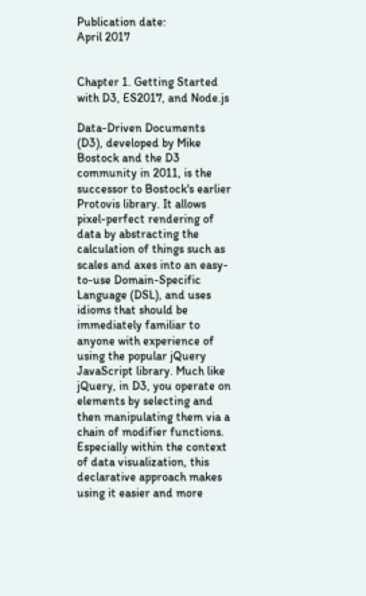Publication date:
April 2017


Chapter 1. Getting Started with D3, ES2017, and Node.js

Data-Driven Documents (D3), developed by Mike Bostock and the D3 community in 2011, is the successor to Bostock's earlier Protovis library. It allows pixel-perfect rendering of data by abstracting the calculation of things such as scales and axes into an easy-to-use Domain-Specific Language (DSL), and uses idioms that should be immediately familiar to anyone with experience of using the popular jQuery JavaScript library. Much like jQuery, in D3, you operate on elements by selecting and then manipulating them via a chain of modifier functions. Especially within the context of data visualization, this declarative approach makes using it easier and more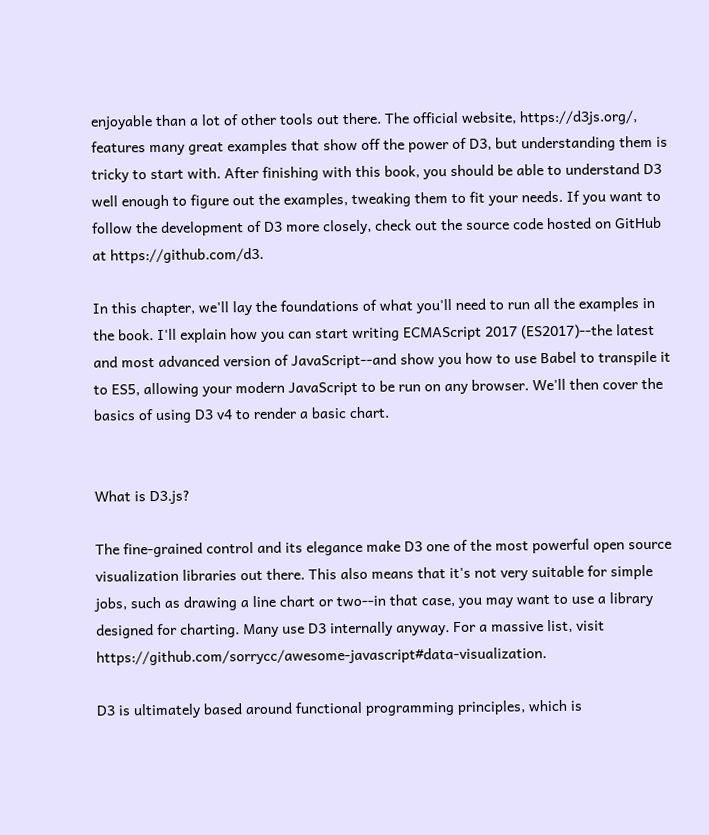enjoyable than a lot of other tools out there. The official website, https://d3js.org/, features many great examples that show off the power of D3, but understanding them is tricky to start with. After finishing with this book, you should be able to understand D3 well enough to figure out the examples, tweaking them to fit your needs. If you want to follow the development of D3 more closely, check out the source code hosted on GitHub at https://github.com/d3.

In this chapter, we'll lay the foundations of what you'll need to run all the examples in the book. I'll explain how you can start writing ECMAScript 2017 (ES2017)--the latest and most advanced version of JavaScript--and show you how to use Babel to transpile it to ES5, allowing your modern JavaScript to be run on any browser. We'll then cover the basics of using D3 v4 to render a basic chart.


What is D3.js?

The fine-grained control and its elegance make D3 one of the most powerful open source visualization libraries out there. This also means that it's not very suitable for simple jobs, such as drawing a line chart or two--in that case, you may want to use a library designed for charting. Many use D3 internally anyway. For a massive list, visit https://github.com/sorrycc/awesome-javascript#data-visualization.

D3 is ultimately based around functional programming principles, which is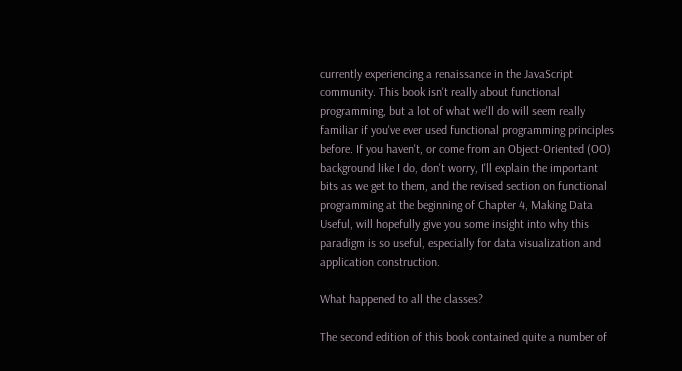currently experiencing a renaissance in the JavaScript community. This book isn't really about functional programming, but a lot of what we'll do will seem really familiar if you've ever used functional programming principles before. If you haven't, or come from an Object-Oriented (OO) background like I do, don't worry, I'll explain the important bits as we get to them, and the revised section on functional programming at the beginning of Chapter 4, Making Data Useful, will hopefully give you some insight into why this paradigm is so useful, especially for data visualization and application construction.

What happened to all the classes?

The second edition of this book contained quite a number of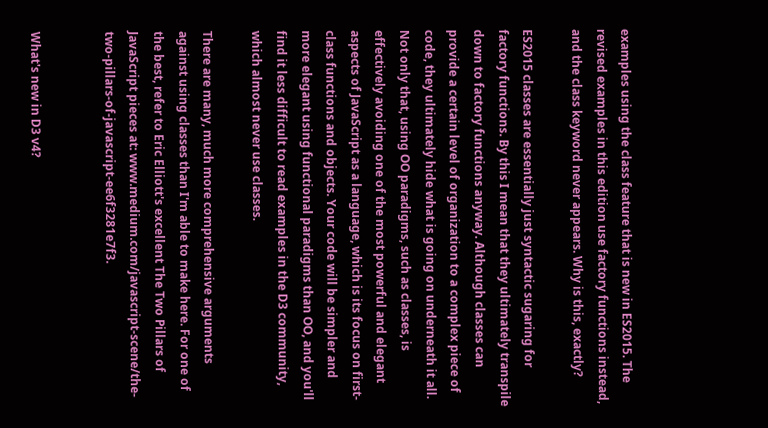examples using the class feature that is new in ES2015. The revised examples in this edition use factory functions instead, and the class keyword never appears. Why is this, exactly?

ES2015 classes are essentially just syntactic sugaring for factory functions. By this I mean that they ultimately transpile down to factory functions anyway. Although classes can provide a certain level of organization to a complex piece of code, they ultimately hide what is going on underneath it all. Not only that, using OO paradigms, such as classes, is effectively avoiding one of the most powerful and elegant aspects of JavaScript as a language, which is its focus on first-class functions and objects. Your code will be simpler and more elegant using functional paradigms than OO, and you'll find it less difficult to read examples in the D3 community, which almost never use classes.

There are many, much more comprehensive arguments against using classes than I'm able to make here. For one of the best, refer to Eric Elliott's excellent The Two Pillars of JavaScript pieces at: www.medium.com/javascript-scene/the-two-pillars-of-javascript-ee6f3281e7f3.


What's new in D3 v4?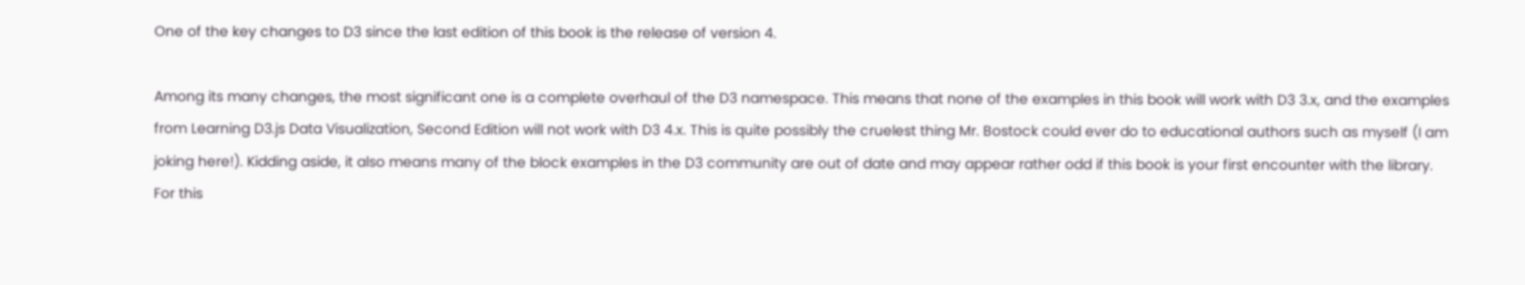One of the key changes to D3 since the last edition of this book is the release of version 4.

Among its many changes, the most significant one is a complete overhaul of the D3 namespace. This means that none of the examples in this book will work with D3 3.x, and the examples from Learning D3.js Data Visualization, Second Edition will not work with D3 4.x. This is quite possibly the cruelest thing Mr. Bostock could ever do to educational authors such as myself (I am joking here!). Kidding aside, it also means many of the block examples in the D3 community are out of date and may appear rather odd if this book is your first encounter with the library. For this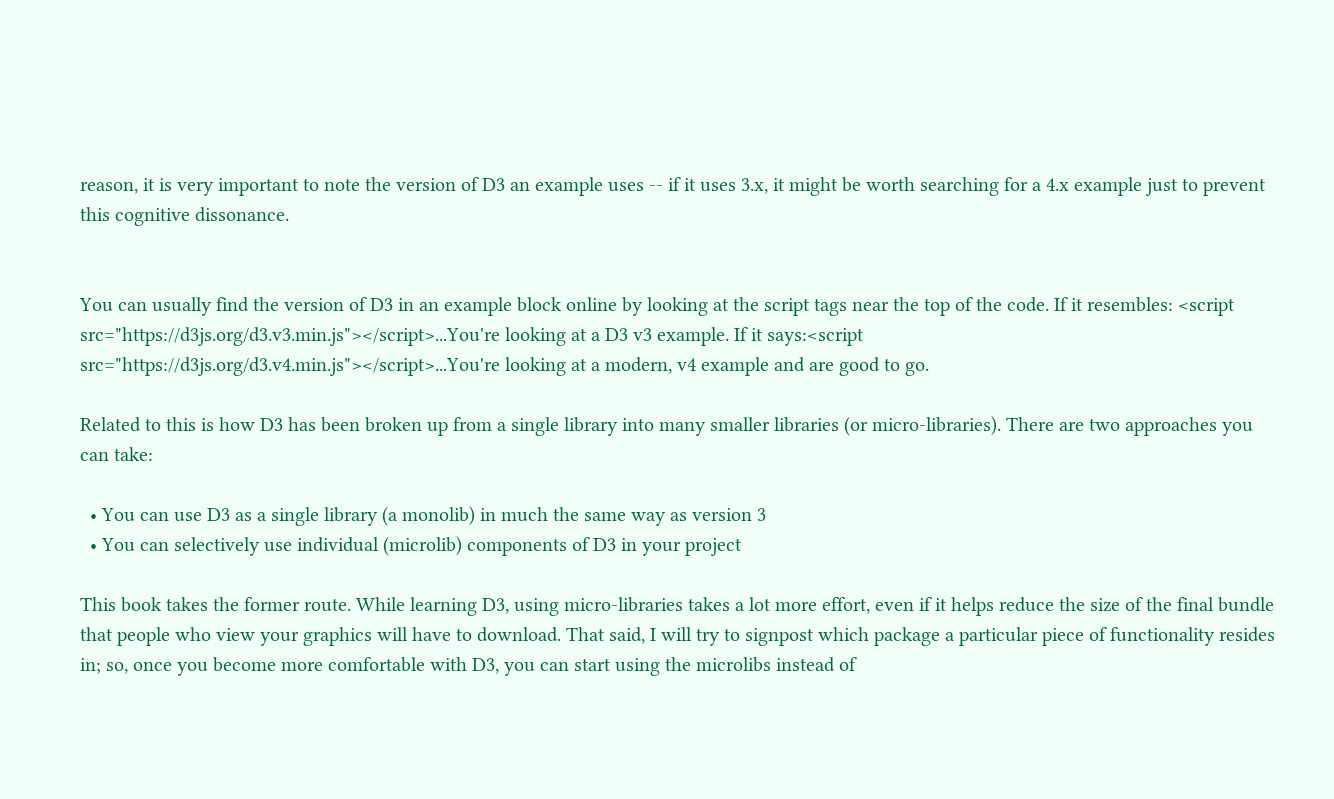reason, it is very important to note the version of D3 an example uses -- if it uses 3.x, it might be worth searching for a 4.x example just to prevent this cognitive dissonance.


You can usually find the version of D3 in an example block online by looking at the script tags near the top of the code. If it resembles: <script src="https://d3js.org/d3.v3.min.js"></script>...You're looking at a D3 v3 example. If it says:<script src="https://d3js.org/d3.v4.min.js"></script>...You're looking at a modern, v4 example and are good to go.

Related to this is how D3 has been broken up from a single library into many smaller libraries (or micro-libraries). There are two approaches you can take:

  • You can use D3 as a single library (a monolib) in much the same way as version 3
  • You can selectively use individual (microlib) components of D3 in your project

This book takes the former route. While learning D3, using micro-libraries takes a lot more effort, even if it helps reduce the size of the final bundle that people who view your graphics will have to download. That said, I will try to signpost which package a particular piece of functionality resides in; so, once you become more comfortable with D3, you can start using the microlibs instead of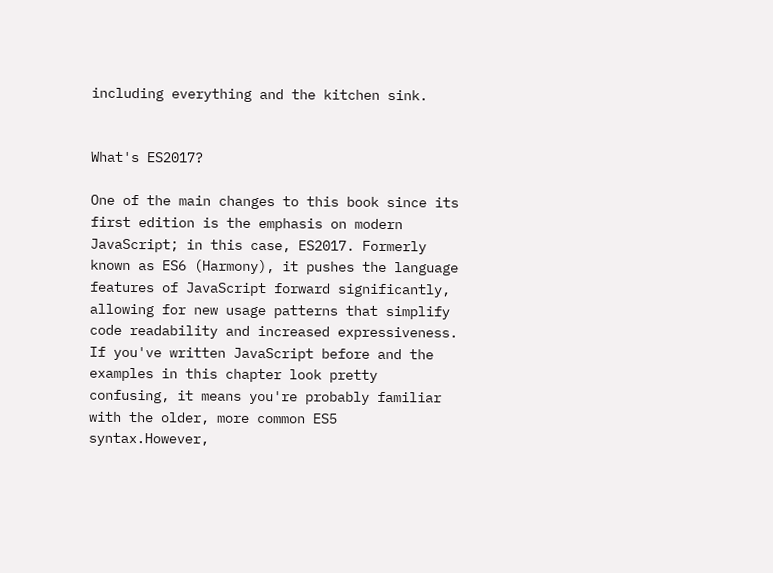including everything and the kitchen sink.


What's ES2017?

One of the main changes to this book since its first edition is the emphasis on modern JavaScript; in this case, ES2017. Formerly known as ES6 (Harmony), it pushes the language features of JavaScript forward significantly, allowing for new usage patterns that simplify code readability and increased expressiveness. If you've written JavaScript before and the examples in this chapter look pretty confusing, it means you're probably familiar with the older, more common ES5 syntax.However,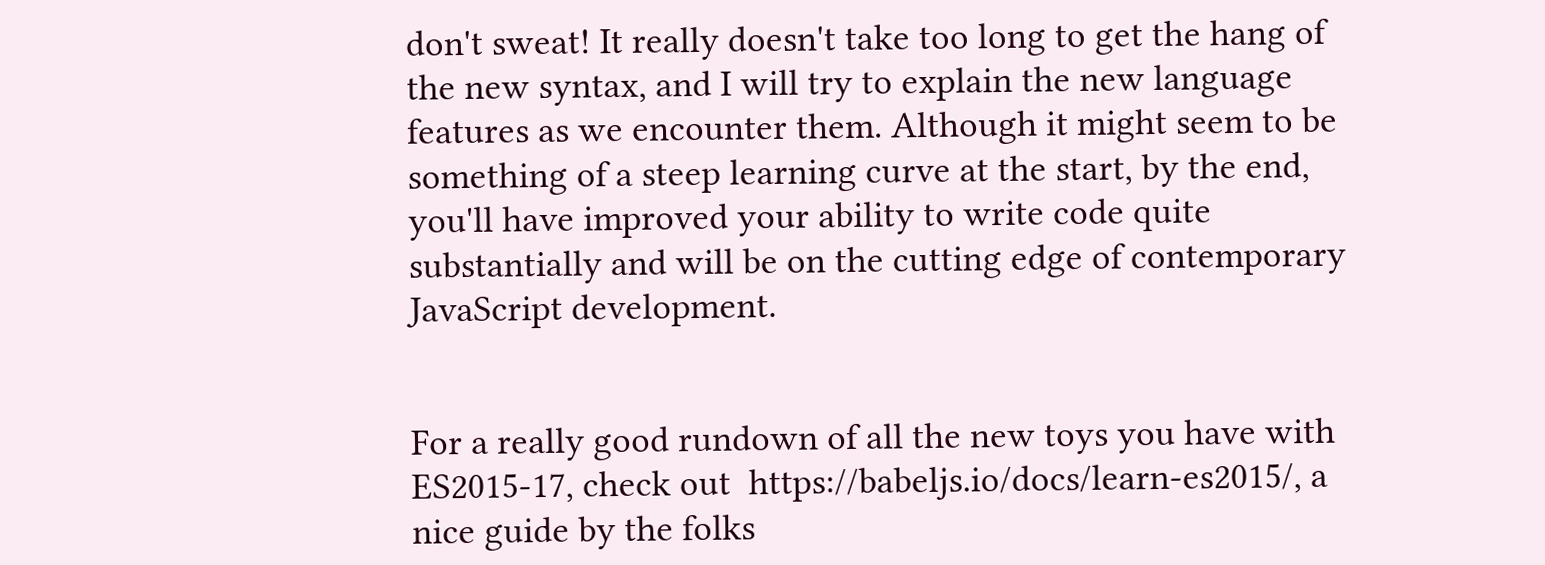don't sweat! It really doesn't take too long to get the hang of the new syntax, and I will try to explain the new language features as we encounter them. Although it might seem to be something of a steep learning curve at the start, by the end, you'll have improved your ability to write code quite substantially and will be on the cutting edge of contemporary JavaScript development.


For a really good rundown of all the new toys you have with ES2015-17, check out  https://babeljs.io/docs/learn-es2015/, a nice guide by the folks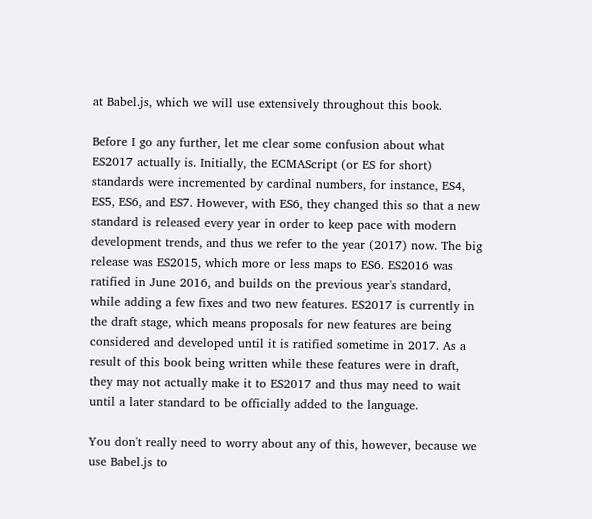at Babel.js, which we will use extensively throughout this book.

Before I go any further, let me clear some confusion about what ES2017 actually is. Initially, the ECMAScript (or ES for short) standards were incremented by cardinal numbers, for instance, ES4, ES5, ES6, and ES7. However, with ES6, they changed this so that a new standard is released every year in order to keep pace with modern development trends, and thus we refer to the year (2017) now. The big release was ES2015, which more or less maps to ES6. ES2016 was ratified in June 2016, and builds on the previous year's standard, while adding a few fixes and two new features. ES2017 is currently in the draft stage, which means proposals for new features are being considered and developed until it is ratified sometime in 2017. As a result of this book being written while these features were in draft, they may not actually make it to ES2017 and thus may need to wait until a later standard to be officially added to the language.

You don't really need to worry about any of this, however, because we use Babel.js to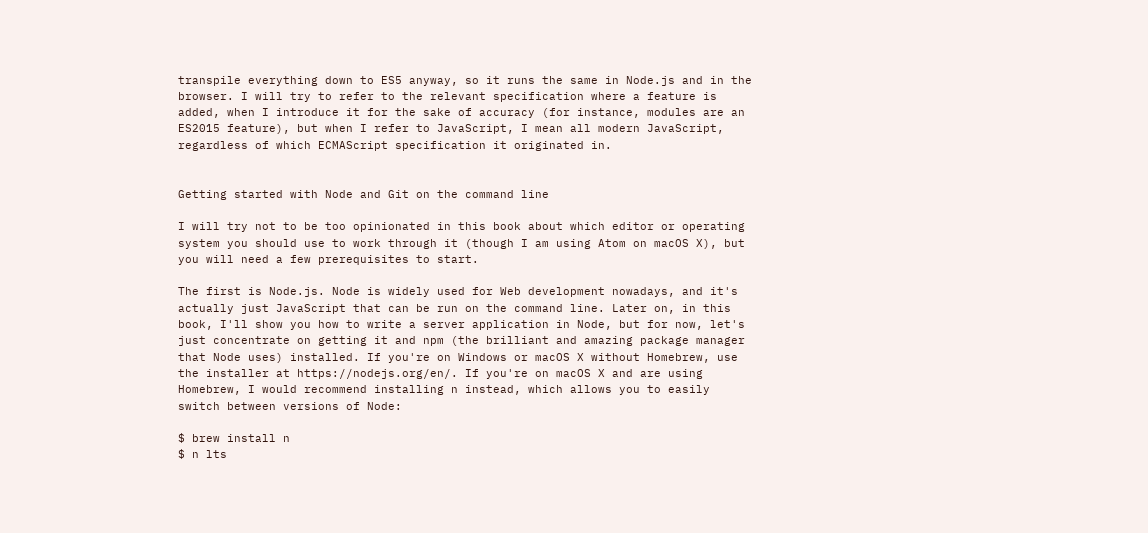transpile everything down to ES5 anyway, so it runs the same in Node.js and in the browser. I will try to refer to the relevant specification where a feature is added, when I introduce it for the sake of accuracy (for instance, modules are an ES2015 feature), but when I refer to JavaScript, I mean all modern JavaScript, regardless of which ECMAScript specification it originated in.


Getting started with Node and Git on the command line

I will try not to be too opinionated in this book about which editor or operating system you should use to work through it (though I am using Atom on macOS X), but you will need a few prerequisites to start.

The first is Node.js. Node is widely used for Web development nowadays, and it's actually just JavaScript that can be run on the command line. Later on, in this book, I'll show you how to write a server application in Node, but for now, let's just concentrate on getting it and npm (the brilliant and amazing package manager that Node uses) installed. If you're on Windows or macOS X without Homebrew, use the installer at https://nodejs.org/en/. If you're on macOS X and are using Homebrew, I would recommend installing n instead, which allows you to easily switch between versions of Node:

$ brew install n
$ n lts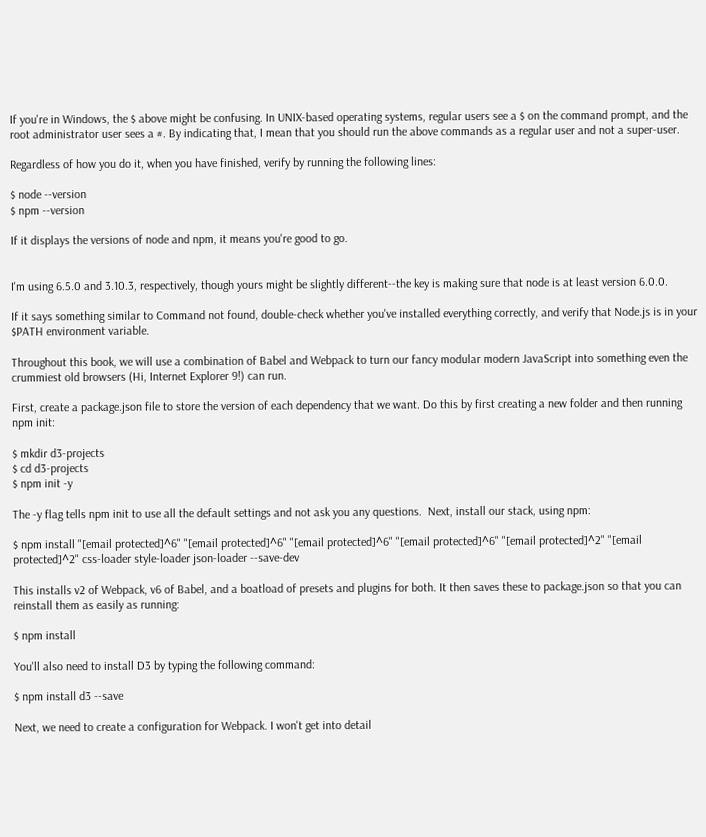If you're in Windows, the $ above might be confusing. In UNIX-based operating systems, regular users see a $ on the command prompt, and the root administrator user sees a #. By indicating that, I mean that you should run the above commands as a regular user and not a super-user.

Regardless of how you do it, when you have finished, verify by running the following lines:

$ node --version
$ npm --version

If it displays the versions of node and npm, it means you're good to go.


I'm using 6.5.0 and 3.10.3, respectively, though yours might be slightly different--the key is making sure that node is at least version 6.0.0.

If it says something similar to Command not found, double-check whether you've installed everything correctly, and verify that Node.js is in your $PATH environment variable.

Throughout this book, we will use a combination of Babel and Webpack to turn our fancy modular modern JavaScript into something even the crummiest old browsers (Hi, Internet Explorer 9!) can run.

First, create a package.json file to store the version of each dependency that we want. Do this by first creating a new folder and then running npm init:

$ mkdir d3-projects
$ cd d3-projects
$ npm init -y

The -y flag tells npm init to use all the default settings and not ask you any questions.  Next, install our stack, using npm:

$ npm install "[email protected]^6" "[email protected]^6" "[email protected]^6" "[email protected]^6" "[email protected]^2" "[email protected]^2" css-loader style-loader json-loader --save-dev

This installs v2 of Webpack, v6 of Babel, and a boatload of presets and plugins for both. It then saves these to package.json so that you can reinstall them as easily as running:

$ npm install

You'll also need to install D3 by typing the following command:

$ npm install d3 --save

Next, we need to create a configuration for Webpack. I won't get into detail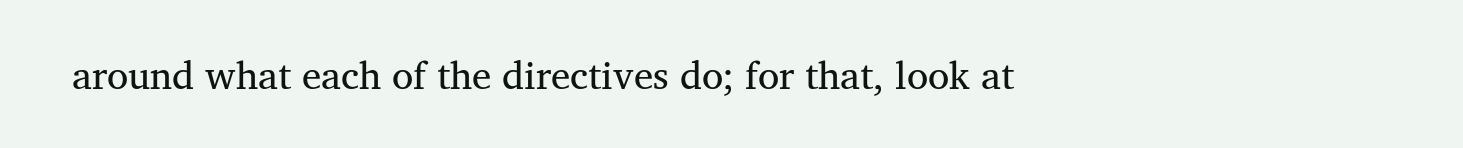around what each of the directives do; for that, look at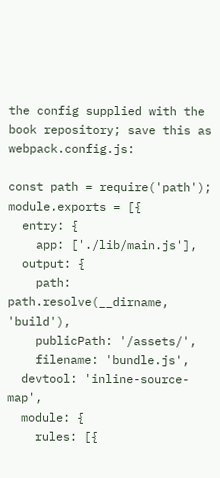the config supplied with the book repository; save this as webpack.config.js:

const path = require('path');
module.exports = [{
  entry: {
    app: ['./lib/main.js'],
  output: {
    path: path.resolve(__dirname, 'build'),
    publicPath: '/assets/',
    filename: 'bundle.js',
  devtool: 'inline-source-map',
  module: {
    rules: [{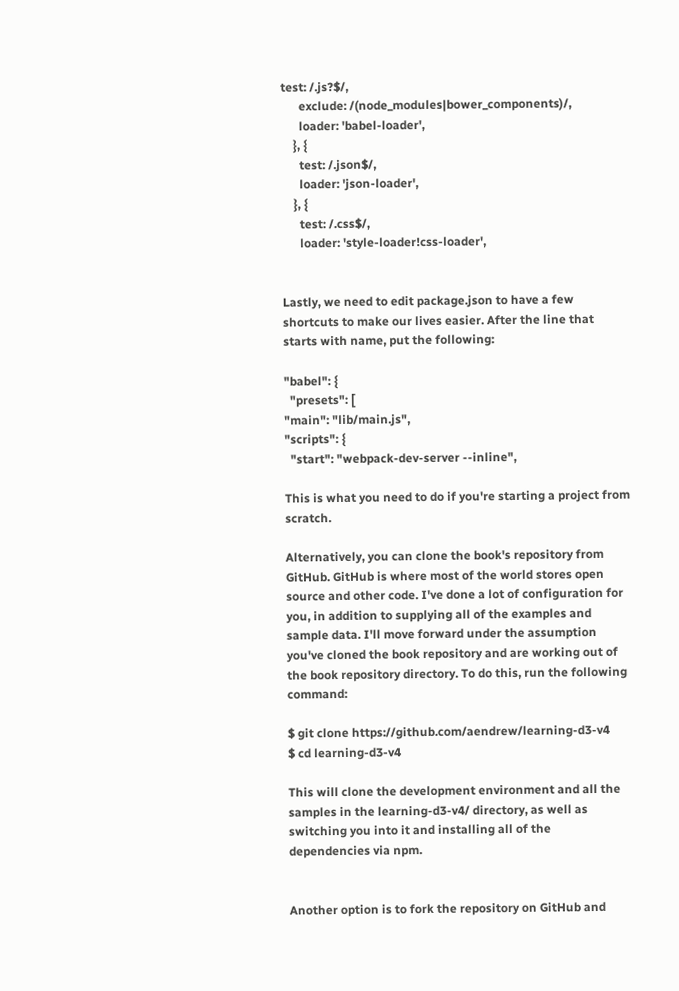test: /.js?$/,
      exclude: /(node_modules|bower_components)/,
      loader: 'babel-loader',
    }, {
      test: /.json$/,
      loader: 'json-loader',
    }, {
      test: /.css$/,
      loader: 'style-loader!css-loader',


Lastly, we need to edit package.json to have a few shortcuts to make our lives easier. After the line that starts with name, put the following:

"babel": {
  "presets": [
"main": "lib/main.js",
"scripts": {
  "start": "webpack-dev-server --inline",

This is what you need to do if you're starting a project from scratch.

Alternatively, you can clone the book's repository from GitHub. GitHub is where most of the world stores open source and other code. I've done a lot of configuration for you, in addition to supplying all of the examples and sample data. I'll move forward under the assumption you've cloned the book repository and are working out of the book repository directory. To do this, run the following command:

$ git clone https://github.com/aendrew/learning-d3-v4
$ cd learning-d3-v4

This will clone the development environment and all the samples in the learning-d3-v4/ directory, as well as switching you into it and installing all of the dependencies via npm.


Another option is to fork the repository on GitHub and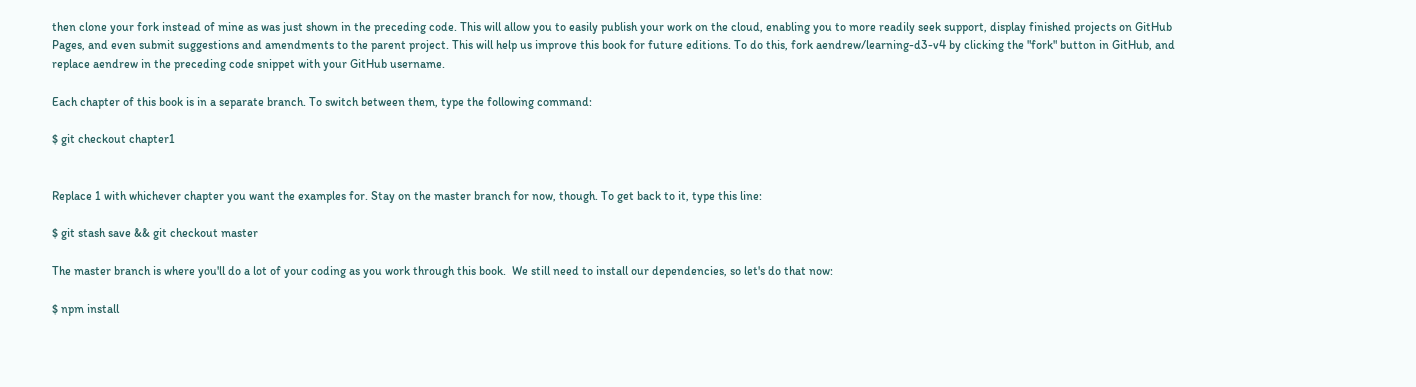then clone your fork instead of mine as was just shown in the preceding code. This will allow you to easily publish your work on the cloud, enabling you to more readily seek support, display finished projects on GitHub Pages, and even submit suggestions and amendments to the parent project. This will help us improve this book for future editions. To do this, fork aendrew/learning-d3-v4 by clicking the "fork" button in GitHub, and replace aendrew in the preceding code snippet with your GitHub username.

Each chapter of this book is in a separate branch. To switch between them, type the following command:

$ git checkout chapter1


Replace 1 with whichever chapter you want the examples for. Stay on the master branch for now, though. To get back to it, type this line:

$ git stash save && git checkout master

The master branch is where you'll do a lot of your coding as you work through this book.  We still need to install our dependencies, so let's do that now:

$ npm install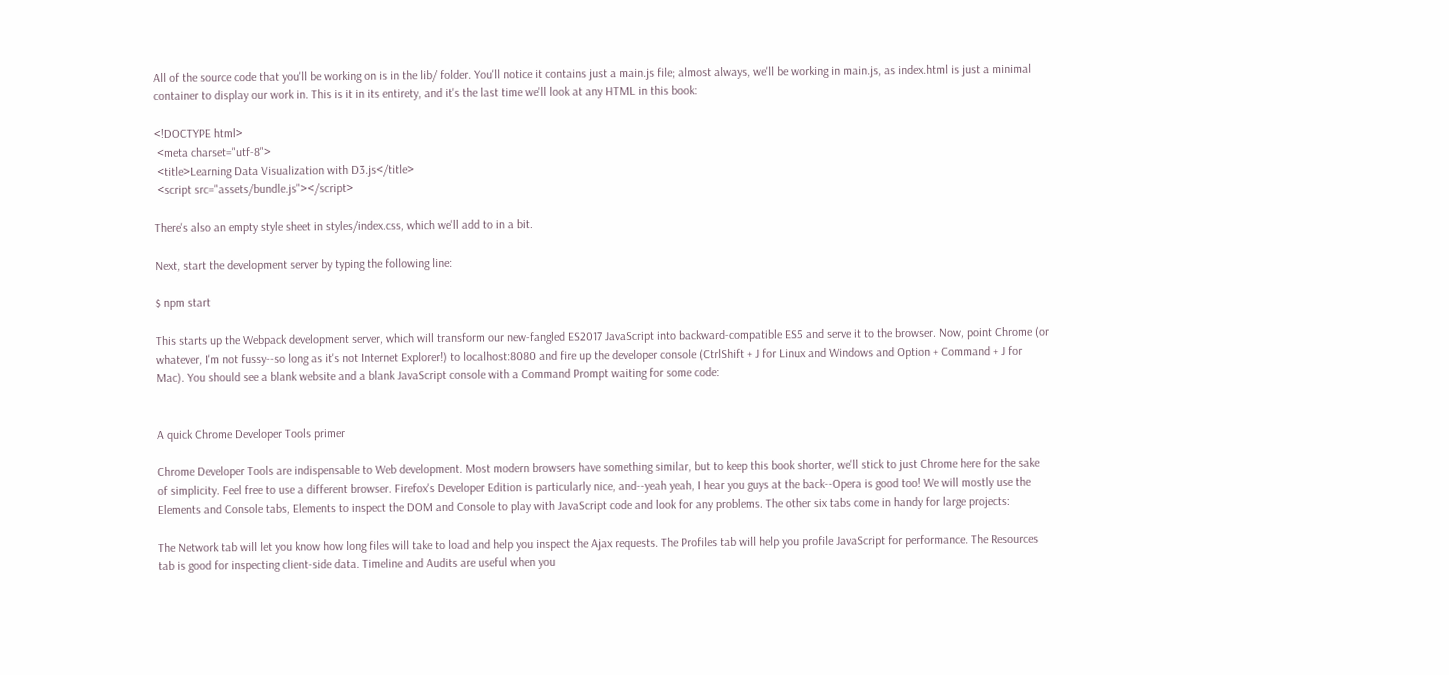All of the source code that you'll be working on is in the lib/ folder. You'll notice it contains just a main.js file; almost always, we'll be working in main.js, as index.html is just a minimal container to display our work in. This is it in its entirety, and it's the last time we'll look at any HTML in this book:

<!DOCTYPE html>
 <meta charset="utf-8">
 <title>Learning Data Visualization with D3.js</title>
 <script src="assets/bundle.js"></script>

There's also an empty style sheet in styles/index.css, which we'll add to in a bit.

Next, start the development server by typing the following line:

$ npm start

This starts up the Webpack development server, which will transform our new-fangled ES2017 JavaScript into backward-compatible ES5 and serve it to the browser. Now, point Chrome (or whatever, I'm not fussy--so long as it's not Internet Explorer!) to localhost:8080 and fire up the developer console (CtrlShift + J for Linux and Windows and Option + Command + J for Mac). You should see a blank website and a blank JavaScript console with a Command Prompt waiting for some code:


A quick Chrome Developer Tools primer

Chrome Developer Tools are indispensable to Web development. Most modern browsers have something similar, but to keep this book shorter, we'll stick to just Chrome here for the sake of simplicity. Feel free to use a different browser. Firefox's Developer Edition is particularly nice, and--yeah yeah, I hear you guys at the back--Opera is good too! We will mostly use the Elements and Console tabs, Elements to inspect the DOM and Console to play with JavaScript code and look for any problems. The other six tabs come in handy for large projects:

The Network tab will let you know how long files will take to load and help you inspect the Ajax requests. The Profiles tab will help you profile JavaScript for performance. The Resources tab is good for inspecting client-side data. Timeline and Audits are useful when you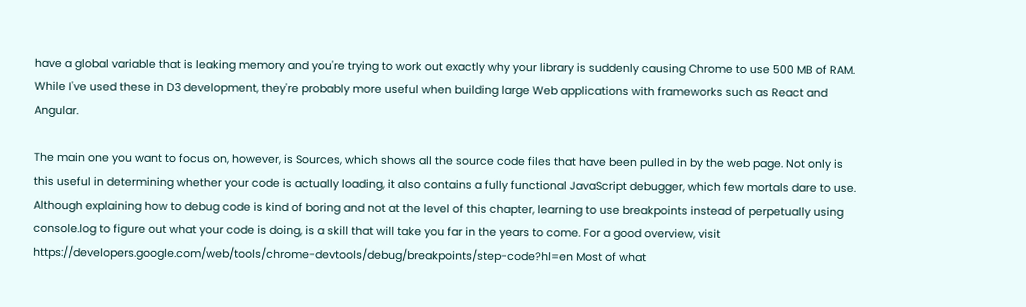have a global variable that is leaking memory and you're trying to work out exactly why your library is suddenly causing Chrome to use 500 MB of RAM. While I've used these in D3 development, they're probably more useful when building large Web applications with frameworks such as React and Angular.

The main one you want to focus on, however, is Sources, which shows all the source code files that have been pulled in by the web page. Not only is this useful in determining whether your code is actually loading, it also contains a fully functional JavaScript debugger, which few mortals dare to use. Although explaining how to debug code is kind of boring and not at the level of this chapter, learning to use breakpoints instead of perpetually using console.log to figure out what your code is doing, is a skill that will take you far in the years to come. For a good overview, visit https://developers.google.com/web/tools/chrome-devtools/debug/breakpoints/step-code?hl=en Most of what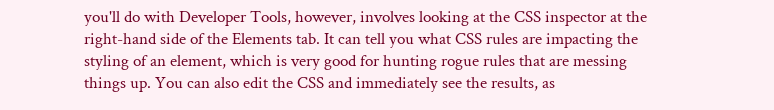you'll do with Developer Tools, however, involves looking at the CSS inspector at the right-hand side of the Elements tab. It can tell you what CSS rules are impacting the styling of an element, which is very good for hunting rogue rules that are messing things up. You can also edit the CSS and immediately see the results, as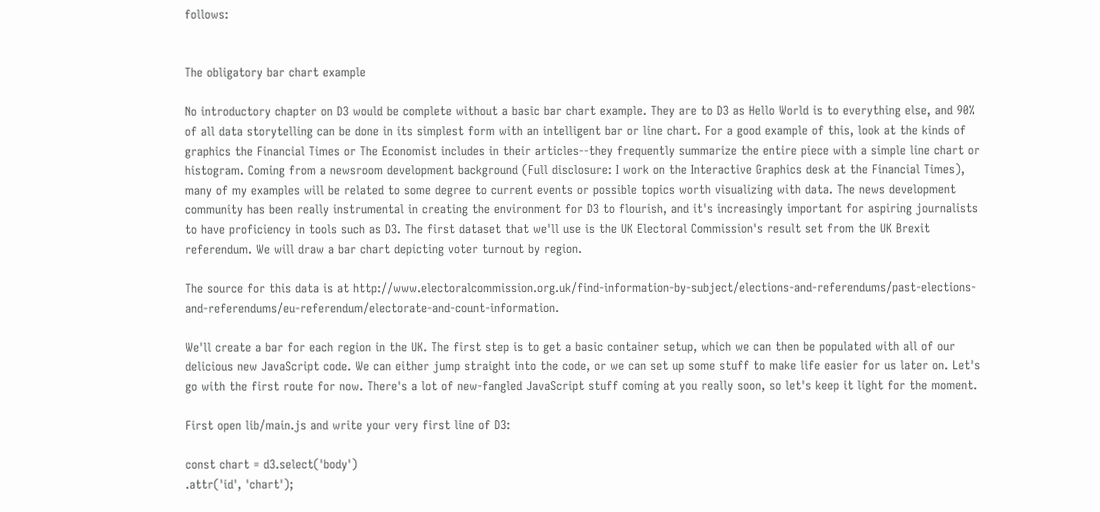follows:


The obligatory bar chart example

No introductory chapter on D3 would be complete without a basic bar chart example. They are to D3 as Hello World is to everything else, and 90% of all data storytelling can be done in its simplest form with an intelligent bar or line chart. For a good example of this, look at the kinds of graphics the Financial Times or The Economist includes in their articles--they frequently summarize the entire piece with a simple line chart or histogram. Coming from a newsroom development background (Full disclosure: I work on the Interactive Graphics desk at the Financial Times), many of my examples will be related to some degree to current events or possible topics worth visualizing with data. The news development community has been really instrumental in creating the environment for D3 to flourish, and it's increasingly important for aspiring journalists to have proficiency in tools such as D3. The first dataset that we'll use is the UK Electoral Commission's result set from the UK Brexit referendum. We will draw a bar chart depicting voter turnout by region.

The source for this data is at http://www.electoralcommission.org.uk/find-information-by-subject/elections-and-referendums/past-elections-and-referendums/eu-referendum/electorate-and-count-information.

We'll create a bar for each region in the UK. The first step is to get a basic container setup, which we can then be populated with all of our delicious new JavaScript code. We can either jump straight into the code, or we can set up some stuff to make life easier for us later on. Let's go with the first route for now. There's a lot of new-fangled JavaScript stuff coming at you really soon, so let's keep it light for the moment.

First open lib/main.js and write your very first line of D3:

const chart = d3.select('body')
.attr('id', 'chart');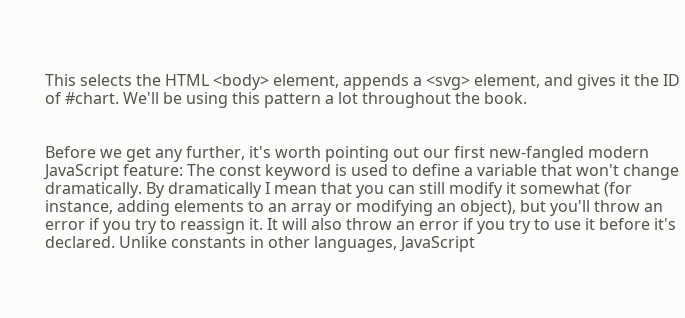This selects the HTML <body> element, appends a <svg> element, and gives it the ID of #chart. We'll be using this pattern a lot throughout the book.


Before we get any further, it's worth pointing out our first new-fangled modern JavaScript feature: The const keyword is used to define a variable that won't change dramatically. By dramatically I mean that you can still modify it somewhat (for instance, adding elements to an array or modifying an object), but you'll throw an error if you try to reassign it. It will also throw an error if you try to use it before it's declared. Unlike constants in other languages, JavaScript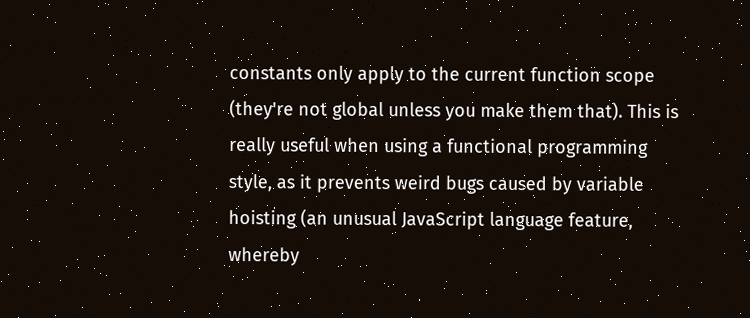constants only apply to the current function scope (they're not global unless you make them that). This is really useful when using a functional programming style, as it prevents weird bugs caused by variable hoisting (an unusual JavaScript language feature, whereby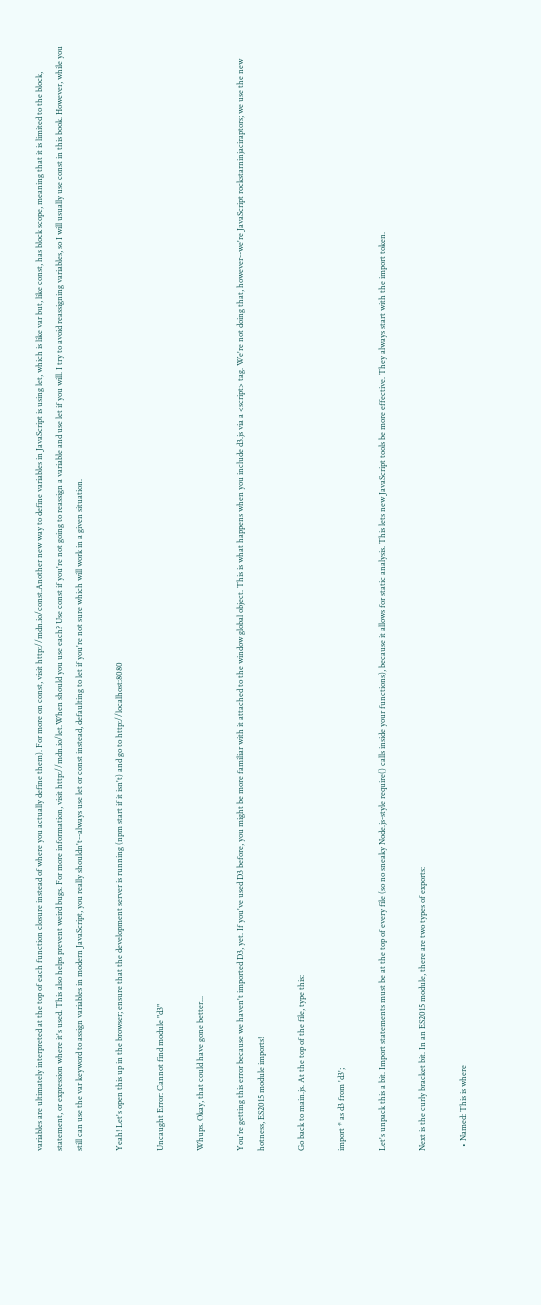variables are ultimately interpreted at the top of each function closure instead of where you actually define them). For more on const, visit http://mdn.io/const.Another new way to define variables in JavaScript is using let, which is like var but, like const, has block scope, meaning that it is limited to the block, statement, or expression where it's used. This also helps prevent weird bugs. For more information, visit http://mdn.io/let.When should you use each? Use const if you're not going to reassign a variable and use let if you will. I try to avoid reassigning variables, so I will usually use const in this book. However, while you still can use the var keyword to assign variables in modern JavaScript, you really shouldn't--always use let or const instead, defaulting to let if you're not sure which will work in a given situation.

Yeah! Let's open this up in the browser; ensure that the development server is running (npm start if it isn't) and go to http://localhost:8080

Uncaught Error: Cannot find module "d3"

Whups. Okay, that could have gone better...

You're getting this error because we haven't imported D3, yet. If you've used D3 before, you might be more familiar with it attached to the window global object. This is what happens when you include d3.js via a <script> tag. We're not doing that, however--we're JavaScript rockstarninjaciraptors; we use the new hotness, ES2015 module imports!

Go back to main.js. At the top of the file, type this:

import * as d3 from 'd3';

Let's unpack this a bit. Import statements must be at the top of every file (so no sneaky Node.js-style require() calls inside your functions), because it allows for static analysis. This lets new JavaScript tools be more effective. They always start with the import token.

Next is the curly bracket bit. In an ES2015 module, there are two types of exports:

  • Named: This is where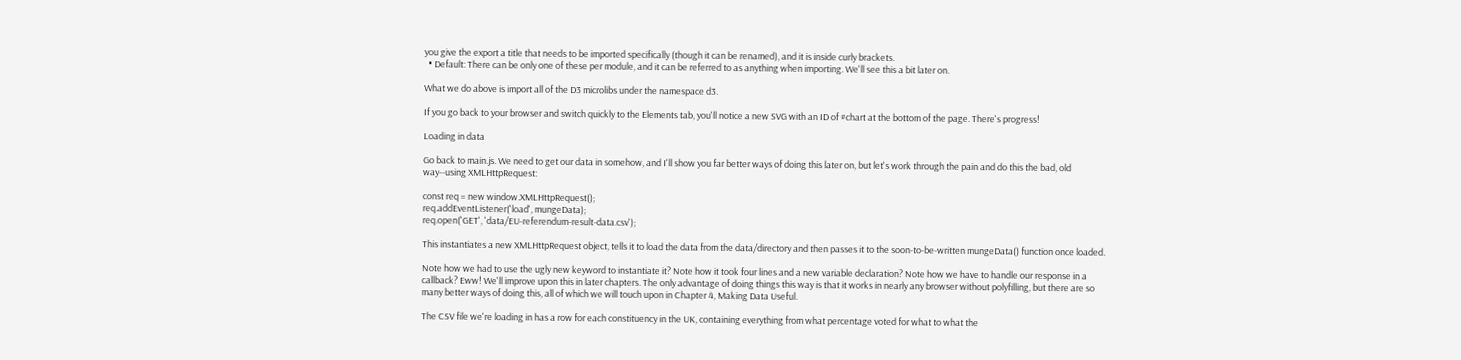you give the export a title that needs to be imported specifically (though it can be renamed), and it is inside curly brackets.
  • Default: There can be only one of these per module, and it can be referred to as anything when importing. We'll see this a bit later on.

What we do above is import all of the D3 microlibs under the namespace d3.

If you go back to your browser and switch quickly to the Elements tab, you'll notice a new SVG with an ID of #chart at the bottom of the page. There's progress!

Loading in data

Go back to main.js. We need to get our data in somehow, and I'll show you far better ways of doing this later on, but let's work through the pain and do this the bad, old way--using XMLHttpRequest:

const req = new window.XMLHttpRequest();
req.addEventListener('load', mungeData);
req.open('GET', 'data/EU-referendum-result-data.csv');

This instantiates a new XMLHttpRequest object, tells it to load the data from the data/directory and then passes it to the soon-to-be-written mungeData() function once loaded.

Note how we had to use the ugly new keyword to instantiate it? Note how it took four lines and a new variable declaration? Note how we have to handle our response in a callback? Eww! We'll improve upon this in later chapters. The only advantage of doing things this way is that it works in nearly any browser without polyfilling, but there are so many better ways of doing this, all of which we will touch upon in Chapter 4, Making Data Useful.

The CSV file we're loading in has a row for each constituency in the UK, containing everything from what percentage voted for what to what the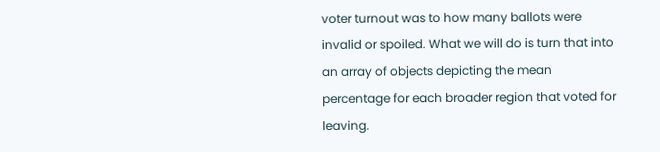voter turnout was to how many ballots were invalid or spoiled. What we will do is turn that into an array of objects depicting the mean percentage for each broader region that voted for leaving.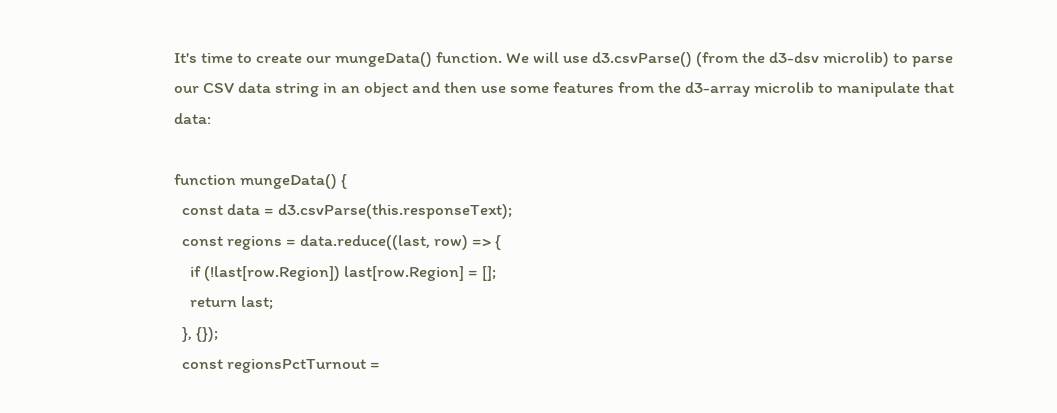It's time to create our mungeData() function. We will use d3.csvParse() (from the d3-dsv microlib) to parse our CSV data string in an object and then use some features from the d3-array microlib to manipulate that data:

function mungeData() {
  const data = d3.csvParse(this.responseText);
  const regions = data.reduce((last, row) => {
    if (!last[row.Region]) last[row.Region] = [];
    return last;
  }, {});
  const regionsPctTurnout =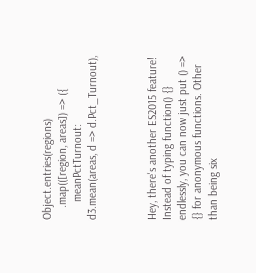Object.entries(regions)
    .map(([region, areas]) => ({
      meanPctTurnout: d3.mean(areas, d => d.Pct_Turnout),



Hey, there's another ES2015 feature! Instead of typing function() {} endlessly, you can now just put () => {} for anonymous functions. Other than being six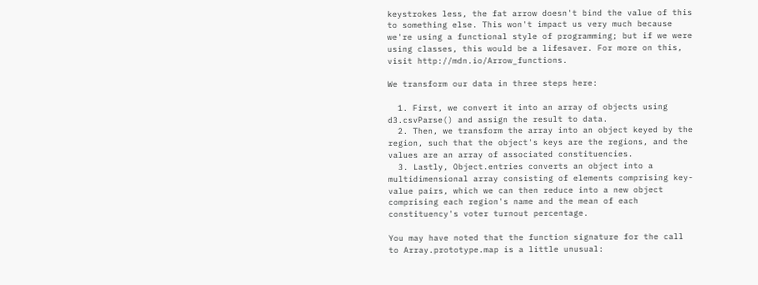keystrokes less, the fat arrow doesn't bind the value of this to something else. This won't impact us very much because we're using a functional style of programming; but if we were using classes, this would be a lifesaver. For more on this, visit http://mdn.io/Arrow_functions.

We transform our data in three steps here:

  1. First, we convert it into an array of objects using d3.csvParse() and assign the result to data.
  2. Then, we transform the array into an object keyed by the region, such that the object's keys are the regions, and the values are an array of associated constituencies.
  3. Lastly, Object.entries converts an object into a multidimensional array consisting of elements comprising key-value pairs, which we can then reduce into a new object comprising each region's name and the mean of each constituency's voter turnout percentage.

You may have noted that the function signature for the call to Array.prototype.map is a little unusual: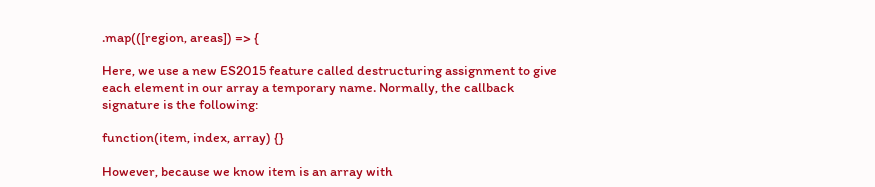.map(([region, areas]) => {

Here, we use a new ES2015 feature called destructuring assignment to give each element in our array a temporary name. Normally, the callback signature is the following:

function(item, index, array) {}

However, because we know item is an array with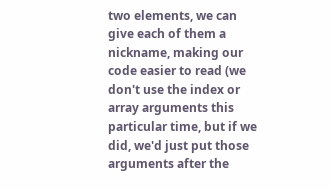two elements, we can give each of them a nickname, making our code easier to read (we don't use the index or array arguments this particular time, but if we did, we'd just put those arguments after the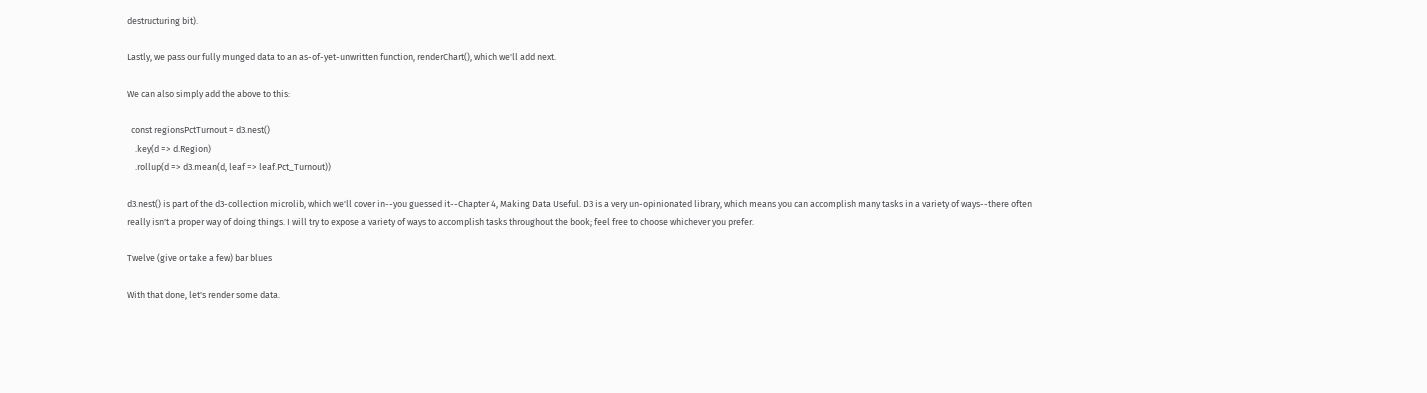destructuring bit).

Lastly, we pass our fully munged data to an as-of-yet-unwritten function, renderChart(), which we'll add next.

We can also simply add the above to this:

  const regionsPctTurnout = d3.nest()
    .key(d => d.Region)
    .rollup(d => d3.mean(d, leaf => leaf.Pct_Turnout))

d3.nest() is part of the d3-collection microlib, which we'll cover in--you guessed it--Chapter 4, Making Data Useful. D3 is a very un-opinionated library, which means you can accomplish many tasks in a variety of ways--there often really isn't a proper way of doing things. I will try to expose a variety of ways to accomplish tasks throughout the book; feel free to choose whichever you prefer.

Twelve (give or take a few) bar blues

With that done, let's render some data.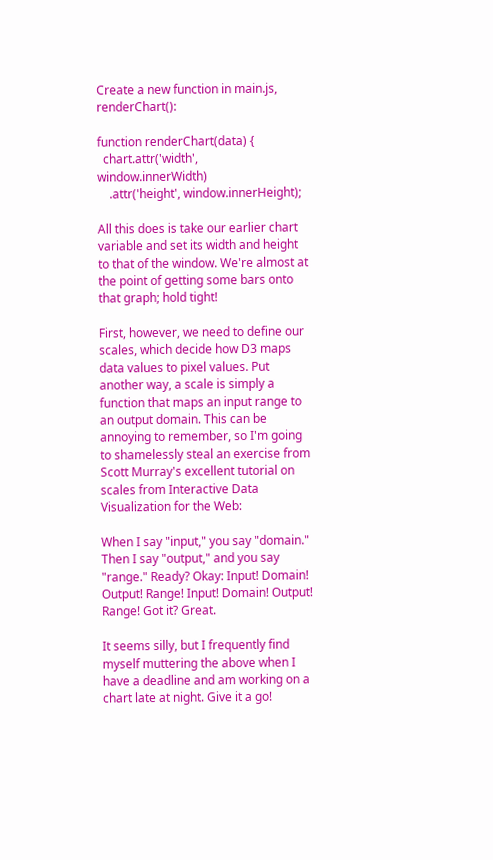Create a new function in main.js, renderChart():

function renderChart(data) {
  chart.attr('width', window.innerWidth)
    .attr('height', window.innerHeight);

All this does is take our earlier chart variable and set its width and height to that of the window. We're almost at the point of getting some bars onto that graph; hold tight!

First, however, we need to define our scales, which decide how D3 maps data values to pixel values. Put another way, a scale is simply a function that maps an input range to an output domain. This can be annoying to remember, so I'm going to shamelessly steal an exercise from Scott Murray's excellent tutorial on scales from Interactive Data Visualization for the Web:

When I say "input," you say "domain." Then I say "output," and you say "range." Ready? Okay: Input! Domain! Output! Range! Input! Domain! Output! Range! Got it? Great.

It seems silly, but I frequently find myself muttering the above when I have a deadline and am working on a chart late at night. Give it a go!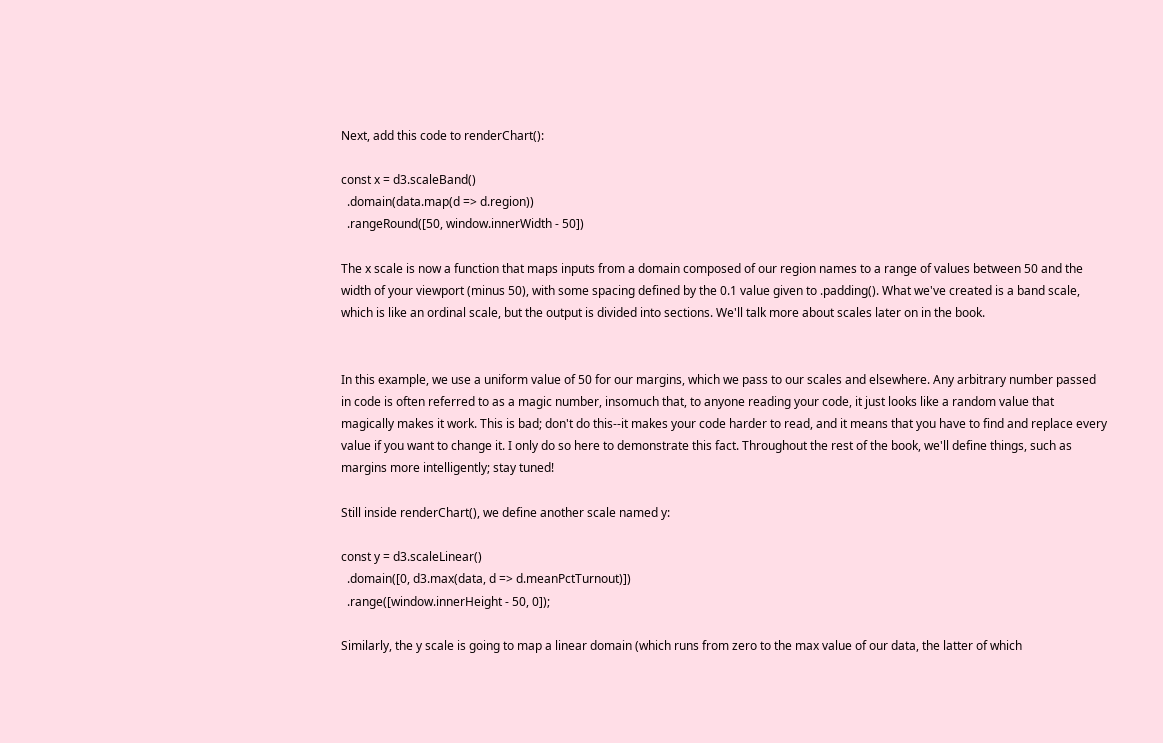Next, add this code to renderChart():

const x = d3.scaleBand()
  .domain(data.map(d => d.region))
  .rangeRound([50, window.innerWidth - 50])

The x scale is now a function that maps inputs from a domain composed of our region names to a range of values between 50 and the width of your viewport (minus 50), with some spacing defined by the 0.1 value given to .padding(). What we've created is a band scale, which is like an ordinal scale, but the output is divided into sections. We'll talk more about scales later on in the book.


In this example, we use a uniform value of 50 for our margins, which we pass to our scales and elsewhere. Any arbitrary number passed in code is often referred to as a magic number, insomuch that, to anyone reading your code, it just looks like a random value that magically makes it work. This is bad; don't do this--it makes your code harder to read, and it means that you have to find and replace every value if you want to change it. I only do so here to demonstrate this fact. Throughout the rest of the book, we'll define things, such as margins more intelligently; stay tuned!

Still inside renderChart(), we define another scale named y:

const y = d3.scaleLinear()
  .domain([0, d3.max(data, d => d.meanPctTurnout)])
  .range([window.innerHeight - 50, 0]);

Similarly, the y scale is going to map a linear domain (which runs from zero to the max value of our data, the latter of which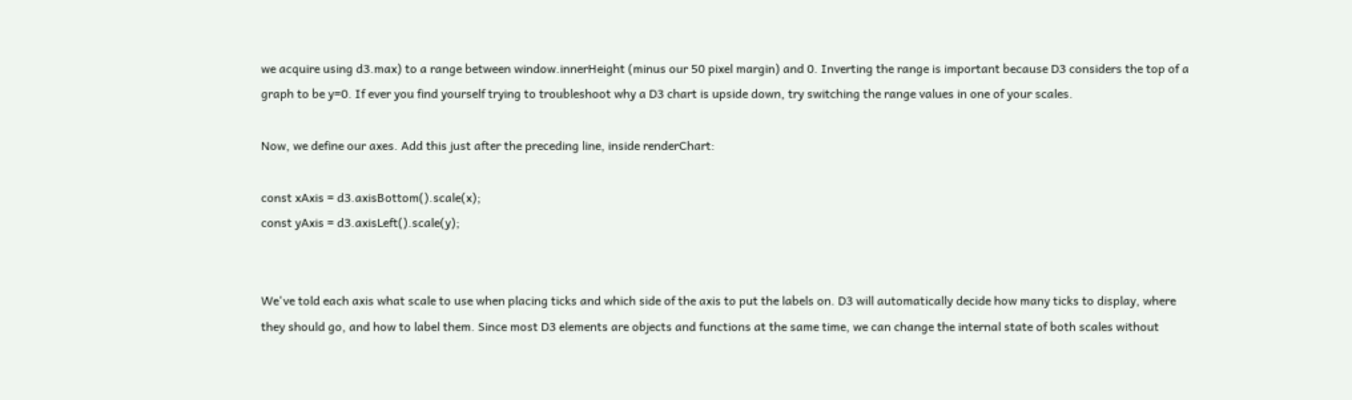we acquire using d3.max) to a range between window.innerHeight (minus our 50 pixel margin) and 0. Inverting the range is important because D3 considers the top of a graph to be y=0. If ever you find yourself trying to troubleshoot why a D3 chart is upside down, try switching the range values in one of your scales.

Now, we define our axes. Add this just after the preceding line, inside renderChart:

const xAxis = d3.axisBottom().scale(x);
const yAxis = d3.axisLeft().scale(y);


We've told each axis what scale to use when placing ticks and which side of the axis to put the labels on. D3 will automatically decide how many ticks to display, where they should go, and how to label them. Since most D3 elements are objects and functions at the same time, we can change the internal state of both scales without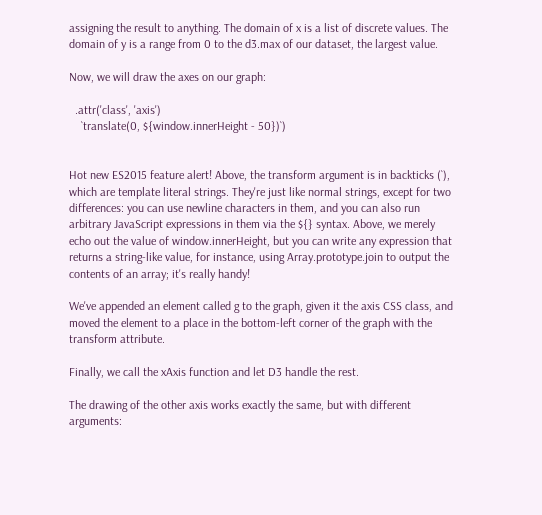assigning the result to anything. The domain of x is a list of discrete values. The domain of y is a range from 0 to the d3.max of our dataset, the largest value.

Now, we will draw the axes on our graph:

  .attr('class', 'axis')
    `translate(0, ${window.innerHeight - 50})`)


Hot new ES2015 feature alert! Above, the transform argument is in backticks (`), which are template literal strings. They're just like normal strings, except for two differences: you can use newline characters in them, and you can also run arbitrary JavaScript expressions in them via the ${} syntax. Above, we merely echo out the value of window.innerHeight, but you can write any expression that returns a string-like value, for instance, using Array.prototype.join to output the contents of an array; it's really handy!

We've appended an element called g to the graph, given it the axis CSS class, and moved the element to a place in the bottom-left corner of the graph with the transform attribute.

Finally, we call the xAxis function and let D3 handle the rest.

The drawing of the other axis works exactly the same, but with different arguments: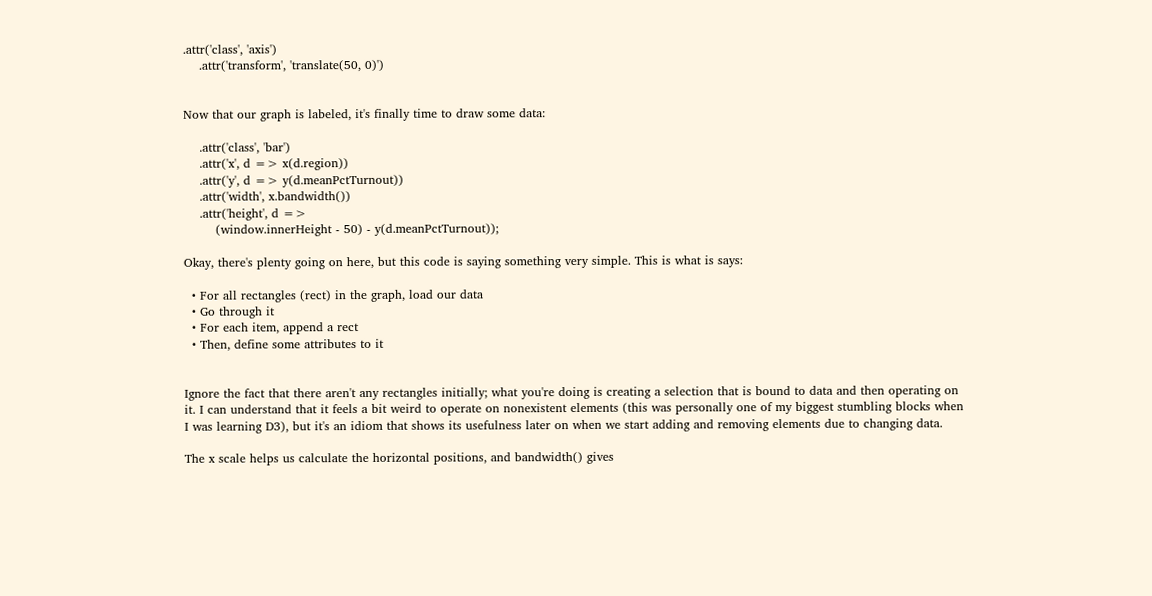.attr('class', 'axis')
    .attr('transform', 'translate(50, 0)')


Now that our graph is labeled, it's finally time to draw some data:

    .attr('class', 'bar')
    .attr('x', d => x(d.region))
    .attr('y', d => y(d.meanPctTurnout))
    .attr('width', x.bandwidth())
    .attr('height', d =>
        (window.innerHeight - 50) - y(d.meanPctTurnout));

Okay, there's plenty going on here, but this code is saying something very simple. This is what is says:

  • For all rectangles (rect) in the graph, load our data
  • Go through it
  • For each item, append a rect
  • Then, define some attributes to it


Ignore the fact that there aren't any rectangles initially; what you're doing is creating a selection that is bound to data and then operating on it. I can understand that it feels a bit weird to operate on nonexistent elements (this was personally one of my biggest stumbling blocks when I was learning D3), but it's an idiom that shows its usefulness later on when we start adding and removing elements due to changing data.

The x scale helps us calculate the horizontal positions, and bandwidth() gives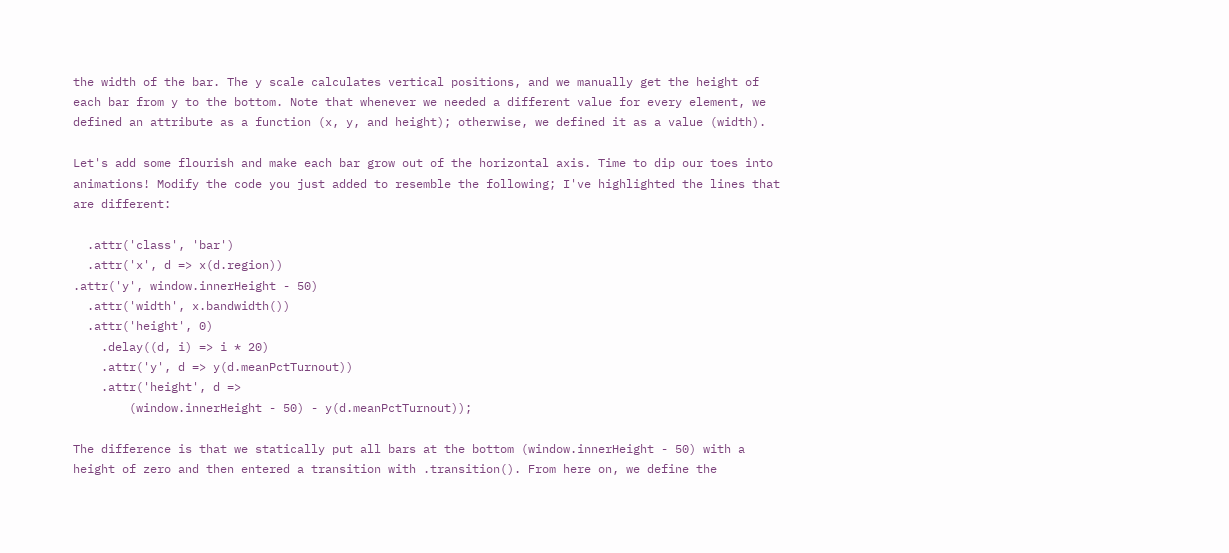the width of the bar. The y scale calculates vertical positions, and we manually get the height of each bar from y to the bottom. Note that whenever we needed a different value for every element, we defined an attribute as a function (x, y, and height); otherwise, we defined it as a value (width).

Let's add some flourish and make each bar grow out of the horizontal axis. Time to dip our toes into animations! Modify the code you just added to resemble the following; I've highlighted the lines that are different:

  .attr('class', 'bar')
  .attr('x', d => x(d.region))
.attr('y', window.innerHeight - 50)
  .attr('width', x.bandwidth())
  .attr('height', 0)
    .delay((d, i) => i * 20)
    .attr('y', d => y(d.meanPctTurnout))
    .attr('height', d =>
        (window.innerHeight - 50) - y(d.meanPctTurnout));

The difference is that we statically put all bars at the bottom (window.innerHeight - 50) with a height of zero and then entered a transition with .transition(). From here on, we define the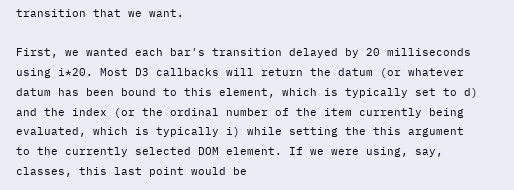transition that we want.

First, we wanted each bar's transition delayed by 20 milliseconds using i*20. Most D3 callbacks will return the datum (or whatever datum has been bound to this element, which is typically set to d) and the index (or the ordinal number of the item currently being evaluated, which is typically i) while setting the this argument to the currently selected DOM element. If we were using, say, classes, this last point would be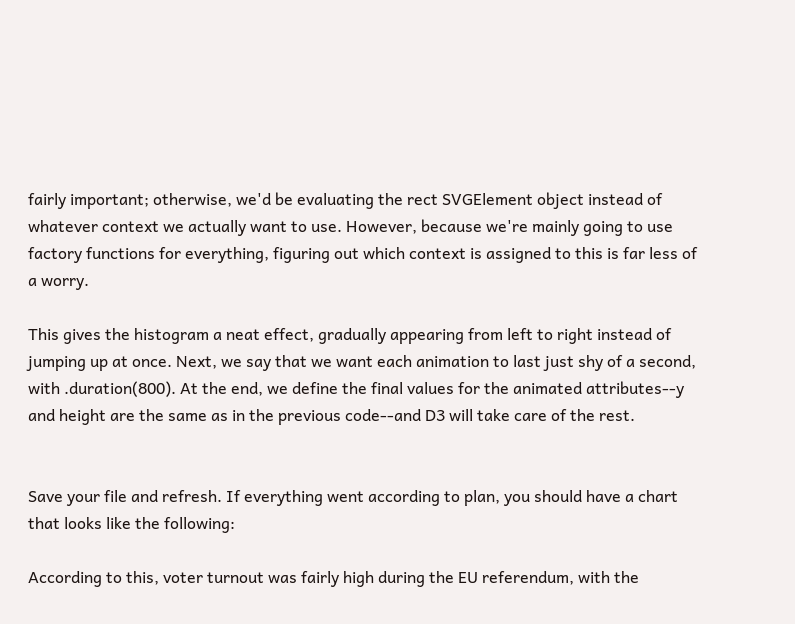fairly important; otherwise, we'd be evaluating the rect SVGElement object instead of whatever context we actually want to use. However, because we're mainly going to use factory functions for everything, figuring out which context is assigned to this is far less of a worry.

This gives the histogram a neat effect, gradually appearing from left to right instead of jumping up at once. Next, we say that we want each animation to last just shy of a second, with .duration(800). At the end, we define the final values for the animated attributes--y and height are the same as in the previous code--and D3 will take care of the rest.


Save your file and refresh. If everything went according to plan, you should have a chart that looks like the following:

According to this, voter turnout was fairly high during the EU referendum, with the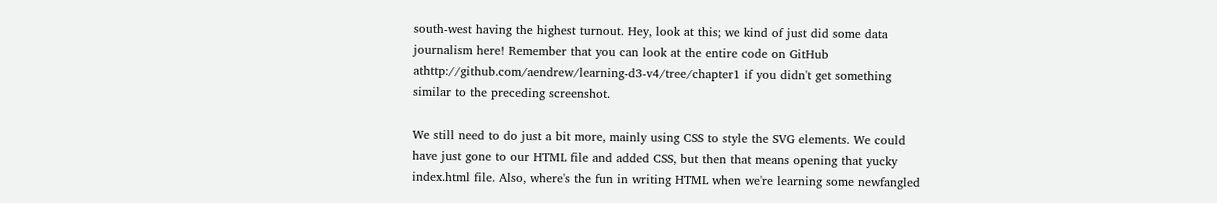south-west having the highest turnout. Hey, look at this; we kind of just did some data journalism here! Remember that you can look at the entire code on GitHub athttp://github.com/aendrew/learning-d3-v4/tree/chapter1 if you didn't get something similar to the preceding screenshot.

We still need to do just a bit more, mainly using CSS to style the SVG elements. We could have just gone to our HTML file and added CSS, but then that means opening that yucky index.html file. Also, where's the fun in writing HTML when we're learning some newfangled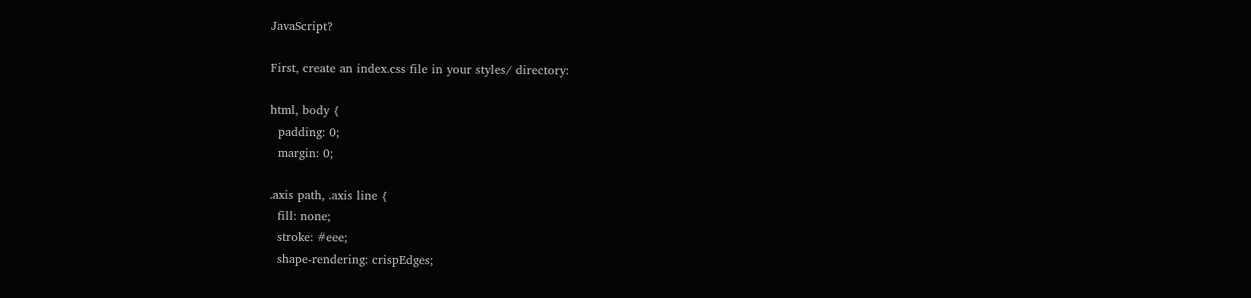JavaScript?

First, create an index.css file in your styles/ directory:

html, body {
  padding: 0;
  margin: 0;

.axis path, .axis line {
  fill: none;
  stroke: #eee;
  shape-rendering: crispEdges;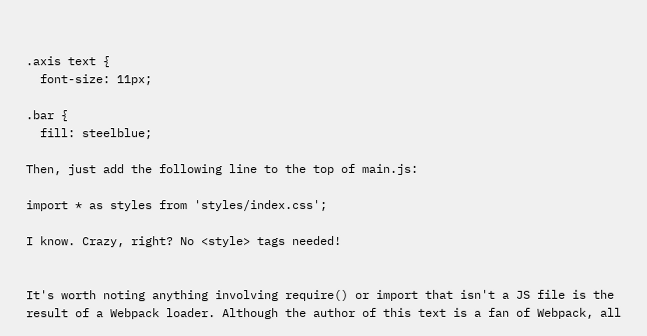.axis text {
  font-size: 11px;

.bar {
  fill: steelblue;

Then, just add the following line to the top of main.js:

import * as styles from 'styles/index.css';

I know. Crazy, right? No <style> tags needed!


It's worth noting anything involving require() or import that isn't a JS file is the result of a Webpack loader. Although the author of this text is a fan of Webpack, all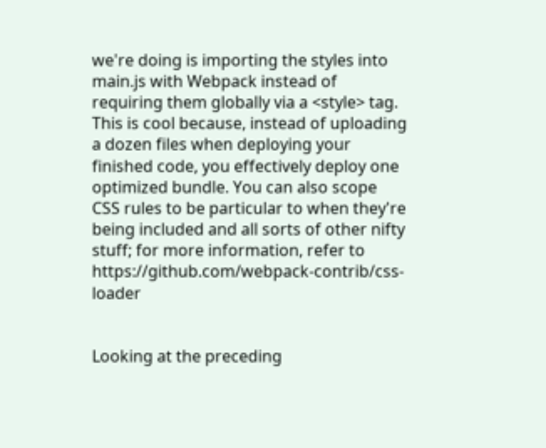we're doing is importing the styles into main.js with Webpack instead of requiring them globally via a <style> tag. This is cool because, instead of uploading a dozen files when deploying your finished code, you effectively deploy one optimized bundle. You can also scope CSS rules to be particular to when they're being included and all sorts of other nifty stuff; for more information, refer to https://github.com/webpack-contrib/css-loader


Looking at the preceding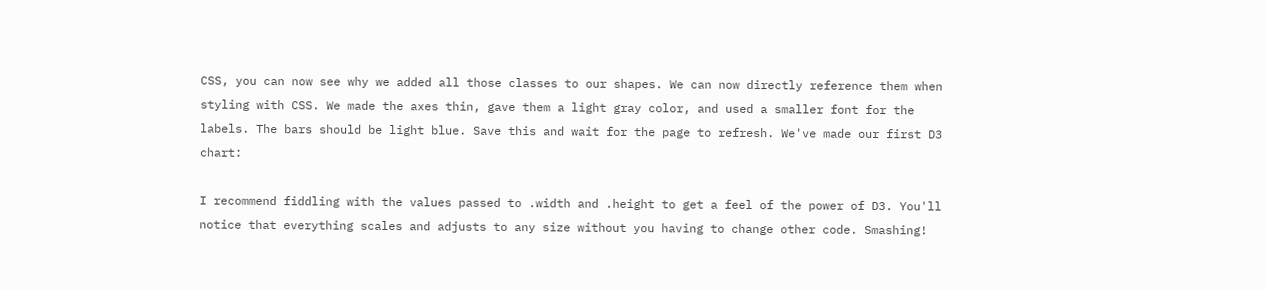CSS, you can now see why we added all those classes to our shapes. We can now directly reference them when styling with CSS. We made the axes thin, gave them a light gray color, and used a smaller font for the labels. The bars should be light blue. Save this and wait for the page to refresh. We've made our first D3 chart:

I recommend fiddling with the values passed to .width and .height to get a feel of the power of D3. You'll notice that everything scales and adjusts to any size without you having to change other code. Smashing!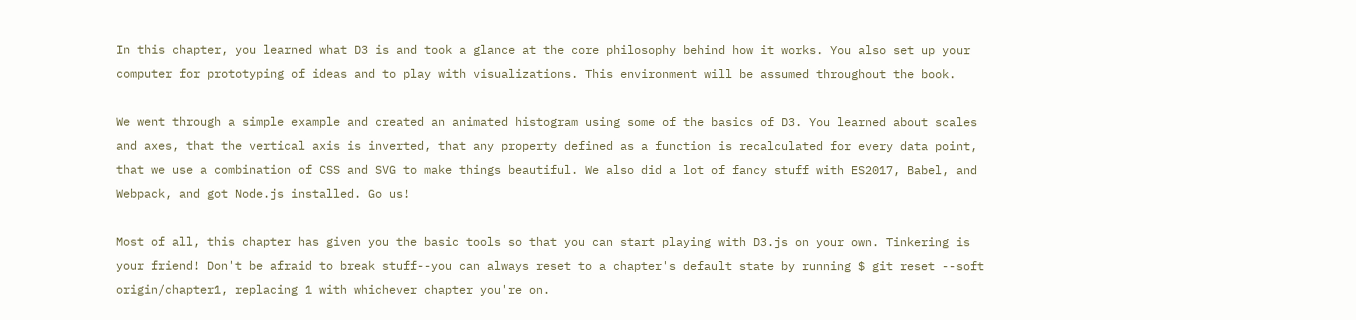In this chapter, you learned what D3 is and took a glance at the core philosophy behind how it works. You also set up your computer for prototyping of ideas and to play with visualizations. This environment will be assumed throughout the book.

We went through a simple example and created an animated histogram using some of the basics of D3. You learned about scales and axes, that the vertical axis is inverted, that any property defined as a function is recalculated for every data point, that we use a combination of CSS and SVG to make things beautiful. We also did a lot of fancy stuff with ES2017, Babel, and Webpack, and got Node.js installed. Go us!

Most of all, this chapter has given you the basic tools so that you can start playing with D3.js on your own. Tinkering is your friend! Don't be afraid to break stuff--you can always reset to a chapter's default state by running $ git reset --soft origin/chapter1, replacing 1 with whichever chapter you're on.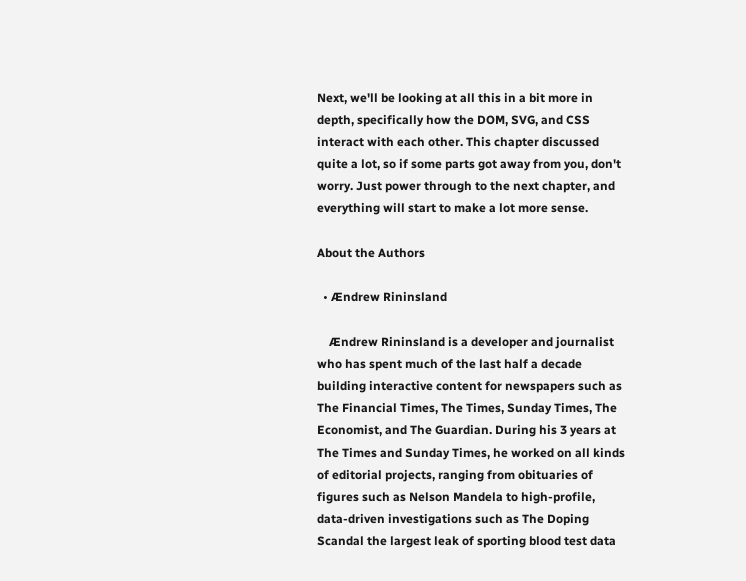Next, we'll be looking at all this in a bit more in depth, specifically how the DOM, SVG, and CSS interact with each other. This chapter discussed quite a lot, so if some parts got away from you, don't worry. Just power through to the next chapter, and everything will start to make a lot more sense.

About the Authors

  • Ændrew Rininsland

    Ændrew Rininsland is a developer and journalist who has spent much of the last half a decade building interactive content for newspapers such as The Financial Times, The Times, Sunday Times, The Economist, and The Guardian. During his 3 years at The Times and Sunday Times, he worked on all kinds of editorial projects, ranging from obituaries of figures such as Nelson Mandela to high-profile, data-driven investigations such as The Doping Scandal the largest leak of sporting blood test data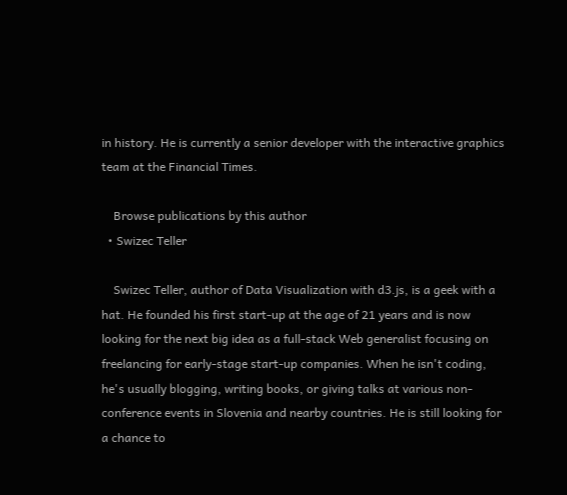in history. He is currently a senior developer with the interactive graphics team at the Financial Times.

    Browse publications by this author
  • Swizec Teller

    Swizec Teller, author of Data Visualization with d3.js, is a geek with a hat. He founded his first start-up at the age of 21 years and is now looking for the next big idea as a full-stack Web generalist focusing on freelancing for early-stage start-up companies. When he isn't coding, he's usually blogging, writing books, or giving talks at various non-conference events in Slovenia and nearby countries. He is still looking for a chance to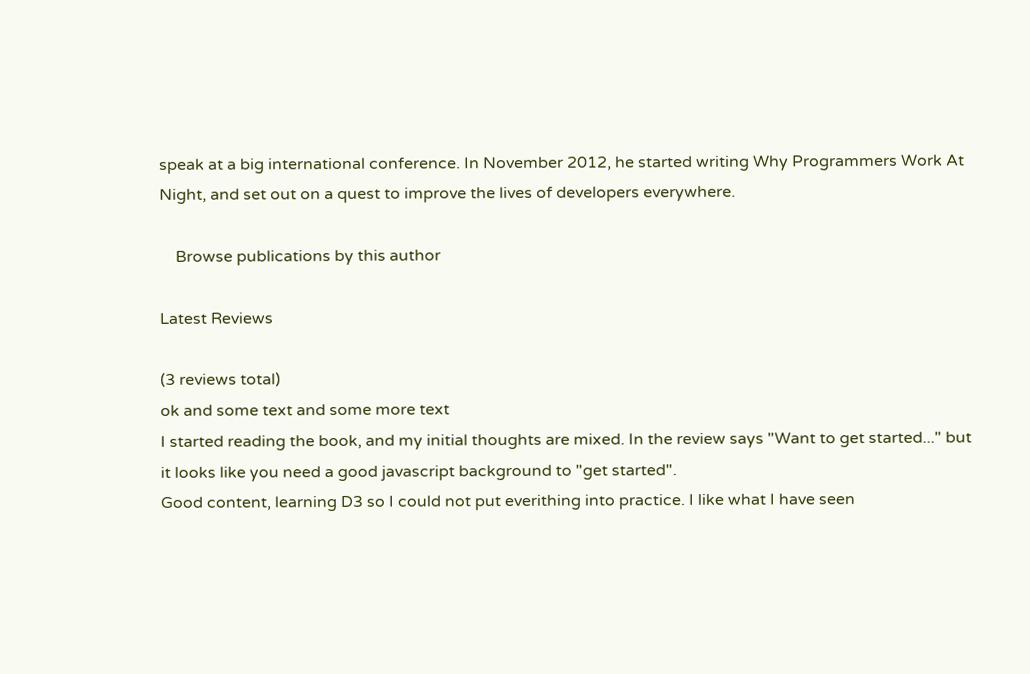speak at a big international conference. In November 2012, he started writing Why Programmers Work At Night, and set out on a quest to improve the lives of developers everywhere.

    Browse publications by this author

Latest Reviews

(3 reviews total)
ok and some text and some more text
I started reading the book, and my initial thoughts are mixed. In the review says "Want to get started..." but it looks like you need a good javascript background to "get started".
Good content, learning D3 so I could not put everithing into practice. I like what I have seen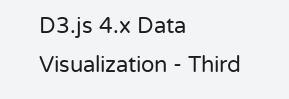D3.js 4.x Data Visualization - Third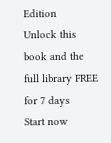Edition
Unlock this book and the full library FREE for 7 days
Start now